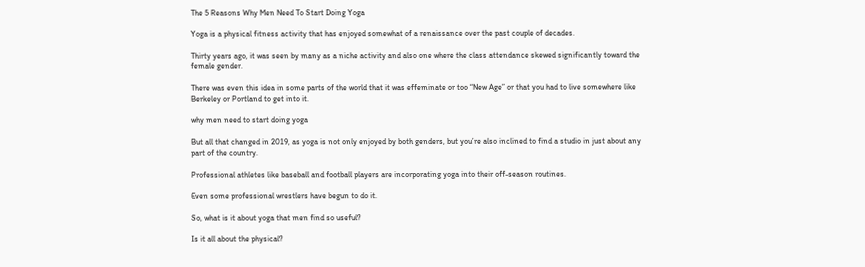The 5 Reasons Why Men Need To Start Doing Yoga

Yoga is a physical fitness activity that has enjoyed somewhat of a renaissance over the past couple of decades.

Thirty years ago, it was seen by many as a niche activity and also one where the class attendance skewed significantly toward the female gender.

There was even this idea in some parts of the world that it was effeminate or too “New Age” or that you had to live somewhere like Berkeley or Portland to get into it.

why men need to start doing yoga

But all that changed in 2019, as yoga is not only enjoyed by both genders, but you’re also inclined to find a studio in just about any part of the country.

Professional athletes like baseball and football players are incorporating yoga into their off-season routines.

Even some professional wrestlers have begun to do it.

So, what is it about yoga that men find so useful?

Is it all about the physical?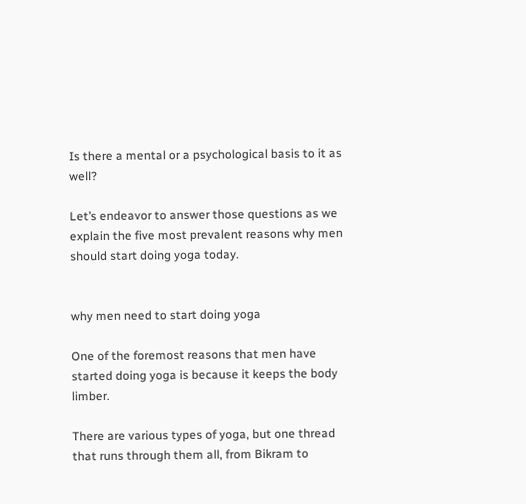Is there a mental or a psychological basis to it as well?

Let’s endeavor to answer those questions as we explain the five most prevalent reasons why men should start doing yoga today.


why men need to start doing yoga

One of the foremost reasons that men have started doing yoga is because it keeps the body limber.

There are various types of yoga, but one thread that runs through them all, from Bikram to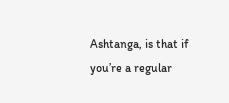Ashtanga, is that if you’re a regular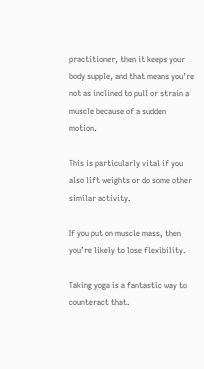practitioner, then it keeps your body supple, and that means you’re not as inclined to pull or strain a muscle because of a sudden motion.

This is particularly vital if you also lift weights or do some other similar activity.

If you put on muscle mass, then you’re likely to lose flexibility.

Taking yoga is a fantastic way to counteract that.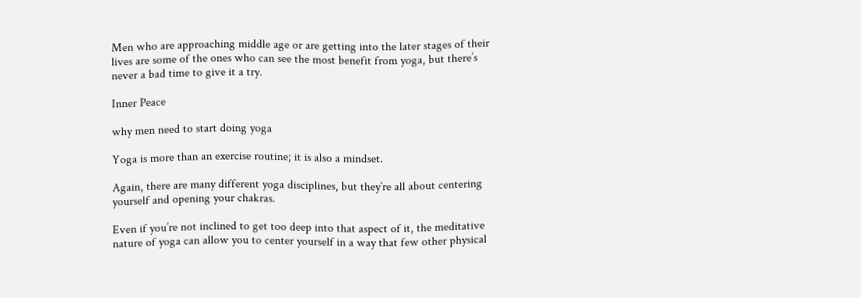Men who are approaching middle age or are getting into the later stages of their lives are some of the ones who can see the most benefit from yoga, but there’s never a bad time to give it a try.

Inner Peace

why men need to start doing yoga

Yoga is more than an exercise routine; it is also a mindset.

Again, there are many different yoga disciplines, but they’re all about centering yourself and opening your chakras.

Even if you’re not inclined to get too deep into that aspect of it, the meditative nature of yoga can allow you to center yourself in a way that few other physical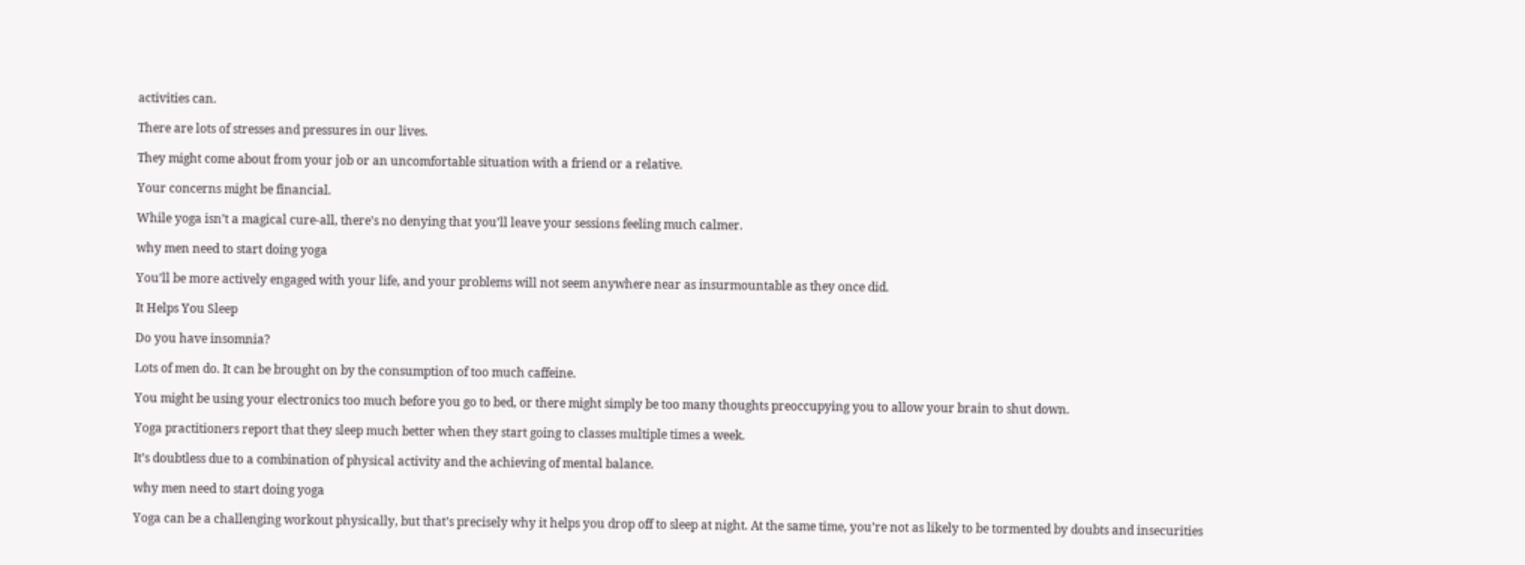activities can.

There are lots of stresses and pressures in our lives.

They might come about from your job or an uncomfortable situation with a friend or a relative.

Your concerns might be financial.

While yoga isn’t a magical cure-all, there’s no denying that you’ll leave your sessions feeling much calmer.

why men need to start doing yoga

You’ll be more actively engaged with your life, and your problems will not seem anywhere near as insurmountable as they once did.

It Helps You Sleep

Do you have insomnia?

Lots of men do. It can be brought on by the consumption of too much caffeine.

You might be using your electronics too much before you go to bed, or there might simply be too many thoughts preoccupying you to allow your brain to shut down.

Yoga practitioners report that they sleep much better when they start going to classes multiple times a week.

It’s doubtless due to a combination of physical activity and the achieving of mental balance.

why men need to start doing yoga

Yoga can be a challenging workout physically, but that’s precisely why it helps you drop off to sleep at night. At the same time, you’re not as likely to be tormented by doubts and insecurities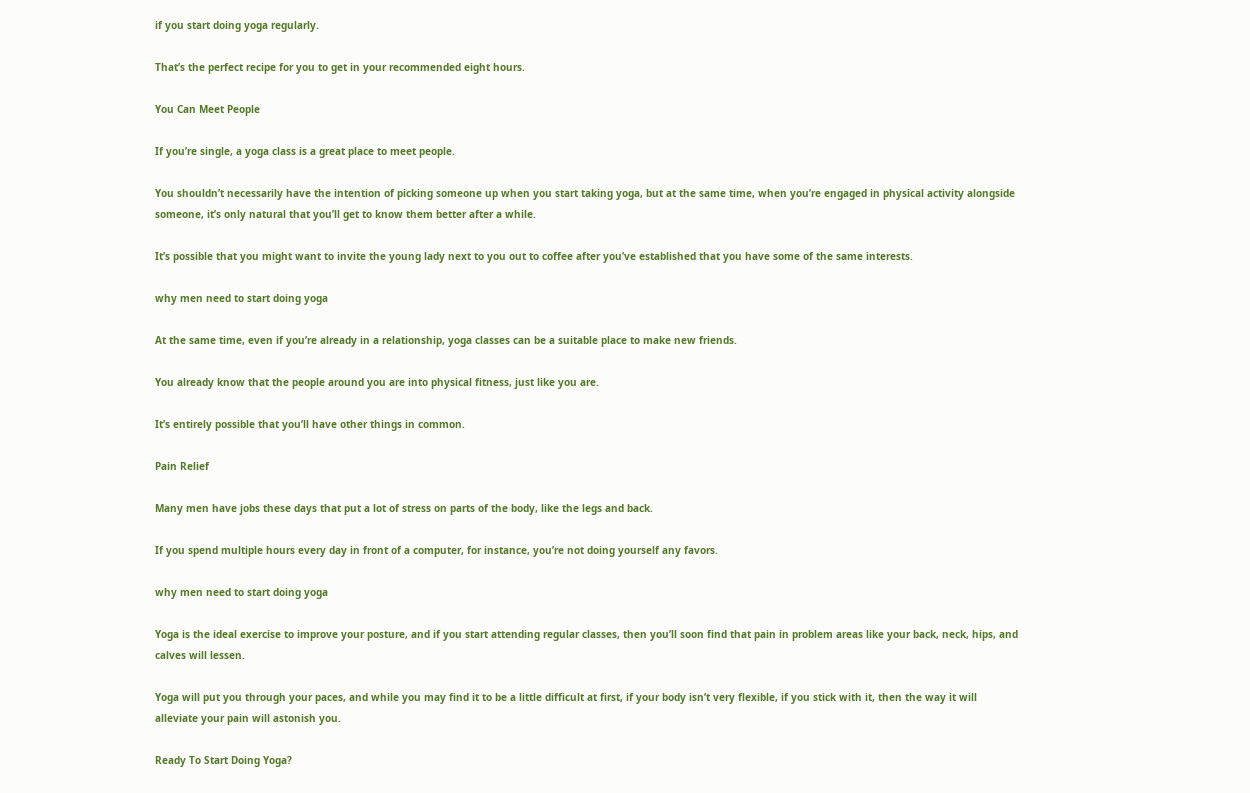if you start doing yoga regularly.

That’s the perfect recipe for you to get in your recommended eight hours.

You Can Meet People

If you’re single, a yoga class is a great place to meet people.

You shouldn’t necessarily have the intention of picking someone up when you start taking yoga, but at the same time, when you’re engaged in physical activity alongside someone, it’s only natural that you’ll get to know them better after a while.

It’s possible that you might want to invite the young lady next to you out to coffee after you’ve established that you have some of the same interests.

why men need to start doing yoga

At the same time, even if you’re already in a relationship, yoga classes can be a suitable place to make new friends.

You already know that the people around you are into physical fitness, just like you are.

It’s entirely possible that you’ll have other things in common.

Pain Relief

Many men have jobs these days that put a lot of stress on parts of the body, like the legs and back.

If you spend multiple hours every day in front of a computer, for instance, you’re not doing yourself any favors.

why men need to start doing yoga

Yoga is the ideal exercise to improve your posture, and if you start attending regular classes, then you’ll soon find that pain in problem areas like your back, neck, hips, and calves will lessen.

Yoga will put you through your paces, and while you may find it to be a little difficult at first, if your body isn’t very flexible, if you stick with it, then the way it will alleviate your pain will astonish you.

Ready To Start Doing Yoga?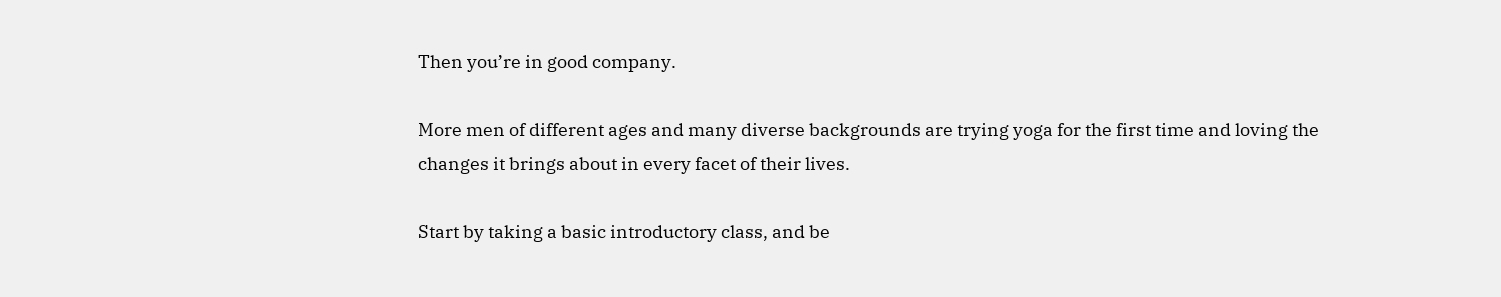Then you’re in good company.

More men of different ages and many diverse backgrounds are trying yoga for the first time and loving the changes it brings about in every facet of their lives.

Start by taking a basic introductory class, and be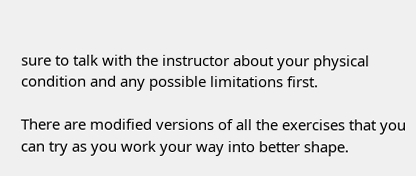sure to talk with the instructor about your physical condition and any possible limitations first.

There are modified versions of all the exercises that you can try as you work your way into better shape.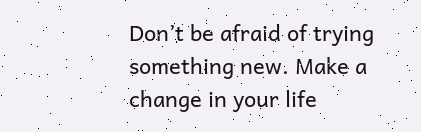Don’t be afraid of trying something new. Make a change in your life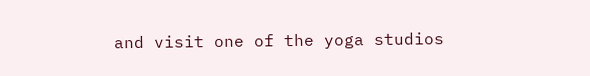and visit one of the yoga studios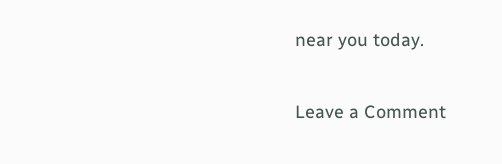near you today.

Leave a Comment